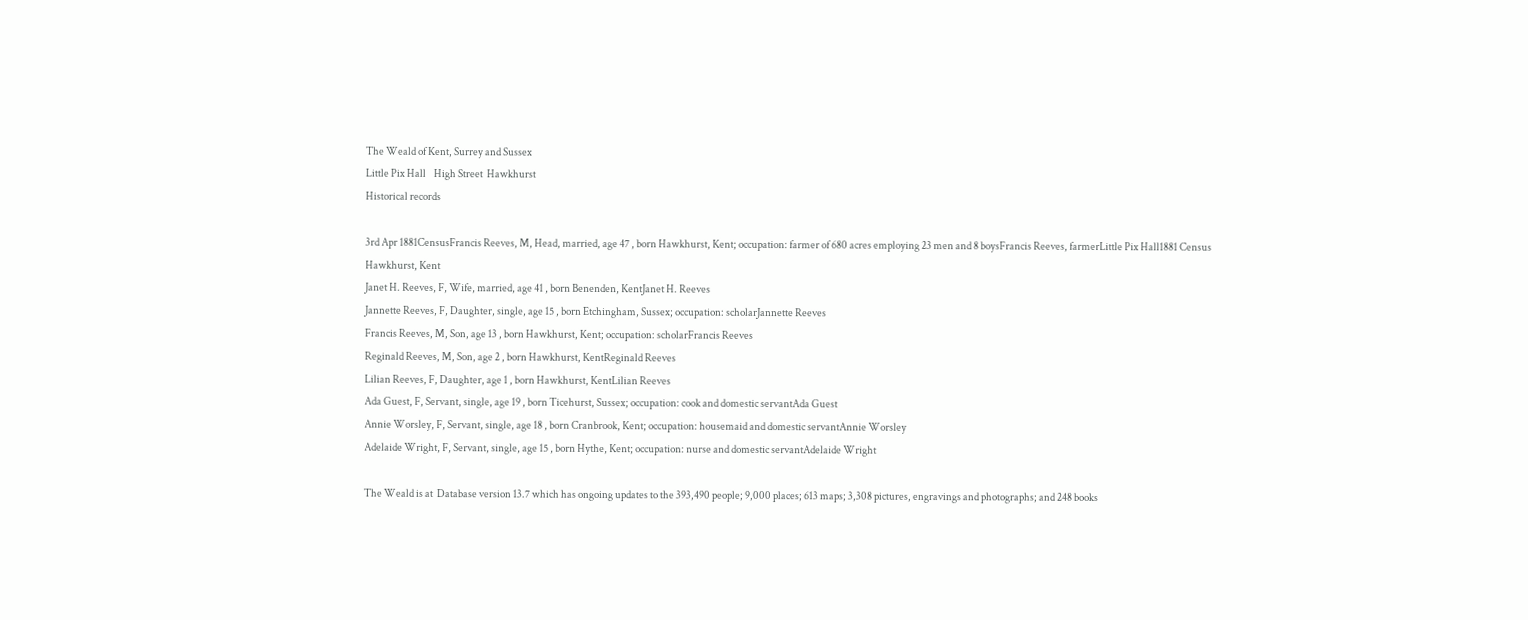The Weald of Kent, Surrey and Sussex
Little Pix Hall    High Street  Hawkhurst
Historical records

3rd Apr 1881CensusFrancis Reeves, M, Head, married, age 47 , born Hawkhurst, Kent; occupation: farmer of 680 acres employing 23 men and 8 boysFrancis Reeves, farmerLittle Pix Hall1881 Census
Hawkhurst, Kent
Janet H. Reeves, F, Wife, married, age 41 , born Benenden, KentJanet H. Reeves
Jannette Reeves, F, Daughter, single, age 15 , born Etchingham, Sussex; occupation: scholarJannette Reeves
Francis Reeves, M, Son, age 13 , born Hawkhurst, Kent; occupation: scholarFrancis Reeves
Reginald Reeves, M, Son, age 2 , born Hawkhurst, KentReginald Reeves
Lilian Reeves, F, Daughter, age 1 , born Hawkhurst, KentLilian Reeves
Ada Guest, F, Servant, single, age 19 , born Ticehurst, Sussex; occupation: cook and domestic servantAda Guest
Annie Worsley, F, Servant, single, age 18 , born Cranbrook, Kent; occupation: housemaid and domestic servantAnnie Worsley
Adelaide Wright, F, Servant, single, age 15 , born Hythe, Kent; occupation: nurse and domestic servantAdelaide Wright

The Weald is at  Database version 13.7 which has ongoing updates to the 393,490 people; 9,000 places; 613 maps; 3,308 pictures, engravings and photographs; and 248 books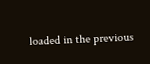loaded in the previous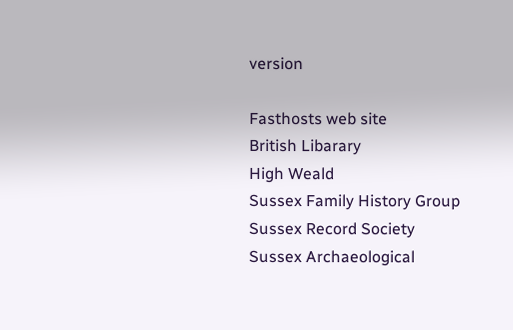version

Fasthosts web site
British Libarary
High Weald
Sussex Family History Group
Sussex Record Society
Sussex Archaeological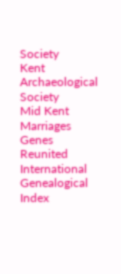Society
Kent Archaeological Society
Mid Kent Marriages
Genes Reunited
International Genealogical Index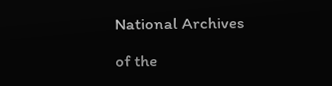National Archives

of the